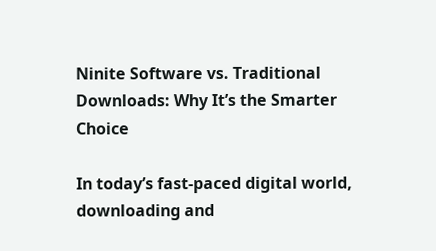Ninite Software vs. Traditional Downloads: Why It’s the Smarter Choice

In today’s fast-paced digital world, downloading and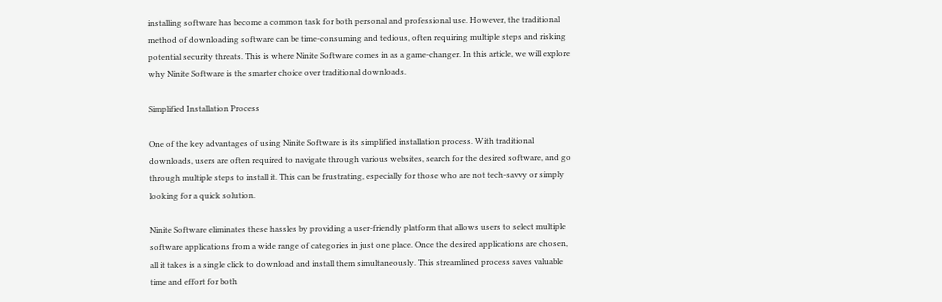installing software has become a common task for both personal and professional use. However, the traditional method of downloading software can be time-consuming and tedious, often requiring multiple steps and risking potential security threats. This is where Ninite Software comes in as a game-changer. In this article, we will explore why Ninite Software is the smarter choice over traditional downloads.

Simplified Installation Process

One of the key advantages of using Ninite Software is its simplified installation process. With traditional downloads, users are often required to navigate through various websites, search for the desired software, and go through multiple steps to install it. This can be frustrating, especially for those who are not tech-savvy or simply looking for a quick solution.

Ninite Software eliminates these hassles by providing a user-friendly platform that allows users to select multiple software applications from a wide range of categories in just one place. Once the desired applications are chosen, all it takes is a single click to download and install them simultaneously. This streamlined process saves valuable time and effort for both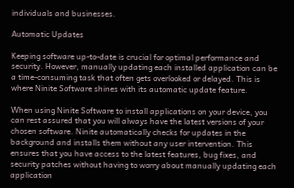individuals and businesses.

Automatic Updates

Keeping software up-to-date is crucial for optimal performance and security. However, manually updating each installed application can be a time-consuming task that often gets overlooked or delayed. This is where Ninite Software shines with its automatic update feature.

When using Ninite Software to install applications on your device, you can rest assured that you will always have the latest versions of your chosen software. Ninite automatically checks for updates in the background and installs them without any user intervention. This ensures that you have access to the latest features, bug fixes, and security patches without having to worry about manually updating each application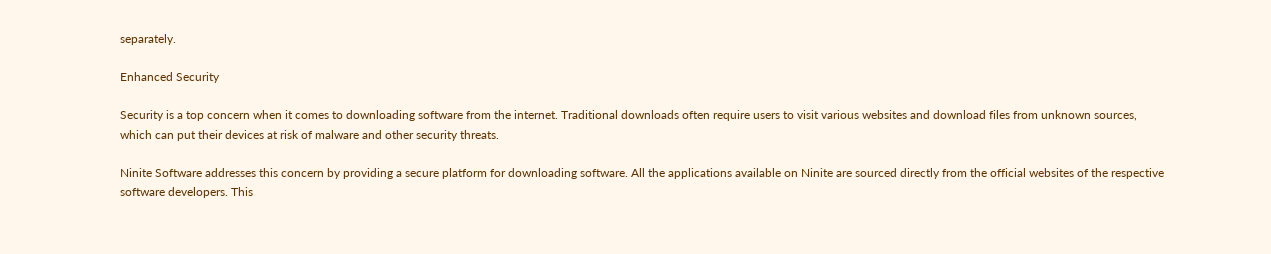separately.

Enhanced Security

Security is a top concern when it comes to downloading software from the internet. Traditional downloads often require users to visit various websites and download files from unknown sources, which can put their devices at risk of malware and other security threats.

Ninite Software addresses this concern by providing a secure platform for downloading software. All the applications available on Ninite are sourced directly from the official websites of the respective software developers. This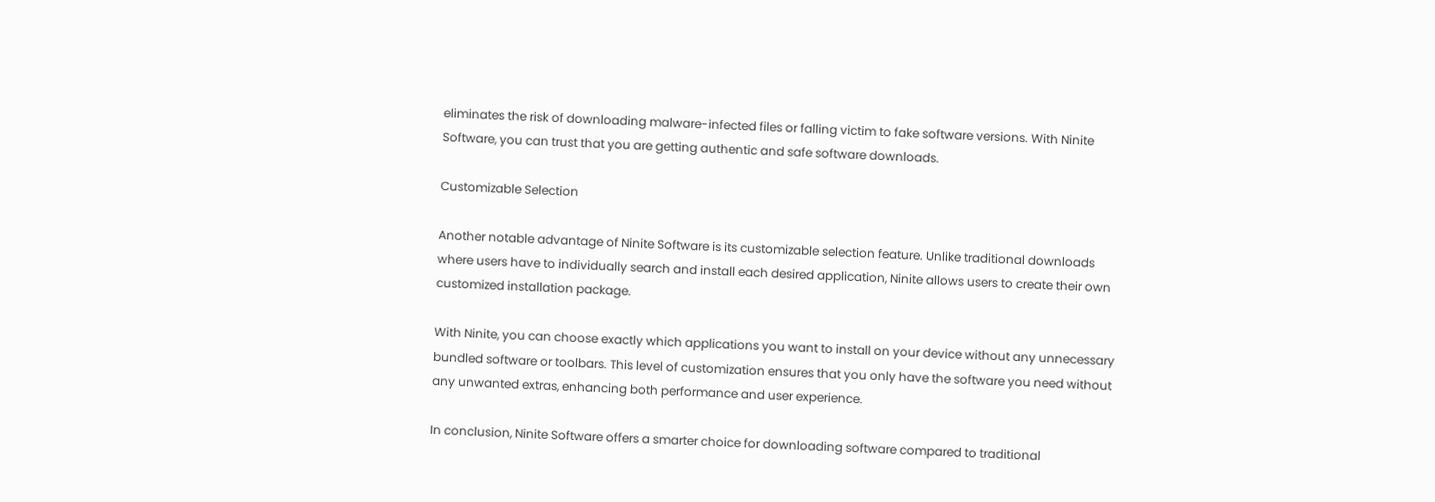eliminates the risk of downloading malware-infected files or falling victim to fake software versions. With Ninite Software, you can trust that you are getting authentic and safe software downloads.

Customizable Selection

Another notable advantage of Ninite Software is its customizable selection feature. Unlike traditional downloads where users have to individually search and install each desired application, Ninite allows users to create their own customized installation package.

With Ninite, you can choose exactly which applications you want to install on your device without any unnecessary bundled software or toolbars. This level of customization ensures that you only have the software you need without any unwanted extras, enhancing both performance and user experience.

In conclusion, Ninite Software offers a smarter choice for downloading software compared to traditional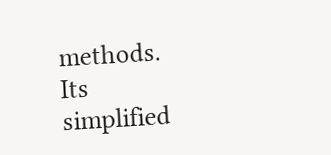methods. Its simplified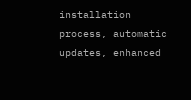installation process, automatic updates, enhanced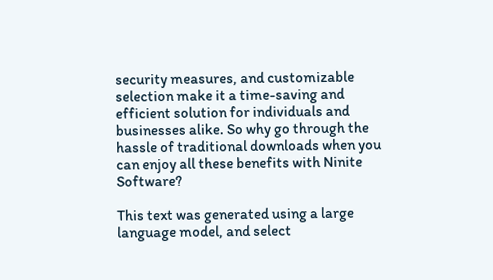security measures, and customizable selection make it a time-saving and efficient solution for individuals and businesses alike. So why go through the hassle of traditional downloads when you can enjoy all these benefits with Ninite Software?

This text was generated using a large language model, and select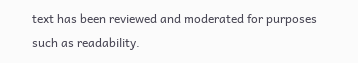text has been reviewed and moderated for purposes such as readability.